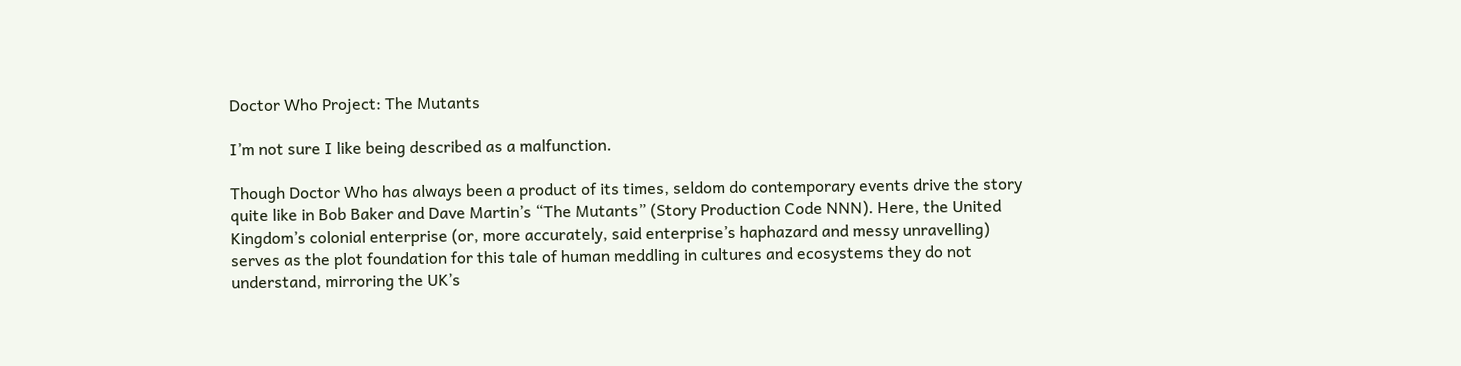Doctor Who Project: The Mutants

I’m not sure I like being described as a malfunction.

Though Doctor Who has always been a product of its times, seldom do contemporary events drive the story quite like in Bob Baker and Dave Martin’s “The Mutants” (Story Production Code NNN). Here, the United Kingdom’s colonial enterprise (or, more accurately, said enterprise’s haphazard and messy unravelling) serves as the plot foundation for this tale of human meddling in cultures and ecosystems they do not understand, mirroring the UK’s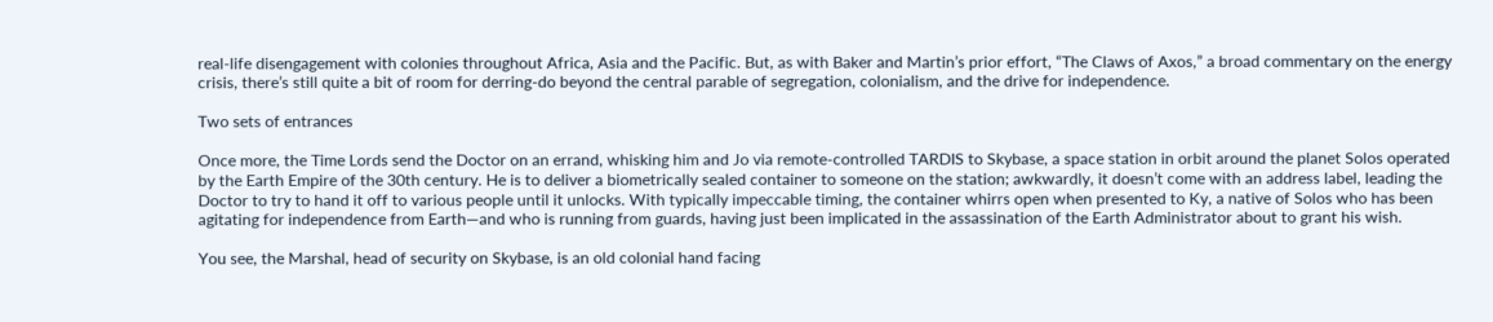real-life disengagement with colonies throughout Africa, Asia and the Pacific. But, as with Baker and Martin’s prior effort, “The Claws of Axos,” a broad commentary on the energy crisis, there’s still quite a bit of room for derring-do beyond the central parable of segregation, colonialism, and the drive for independence.

Two sets of entrances

Once more, the Time Lords send the Doctor on an errand, whisking him and Jo via remote-controlled TARDIS to Skybase, a space station in orbit around the planet Solos operated by the Earth Empire of the 30th century. He is to deliver a biometrically sealed container to someone on the station; awkwardly, it doesn’t come with an address label, leading the Doctor to try to hand it off to various people until it unlocks. With typically impeccable timing, the container whirrs open when presented to Ky, a native of Solos who has been agitating for independence from Earth—and who is running from guards, having just been implicated in the assassination of the Earth Administrator about to grant his wish.

You see, the Marshal, head of security on Skybase, is an old colonial hand facing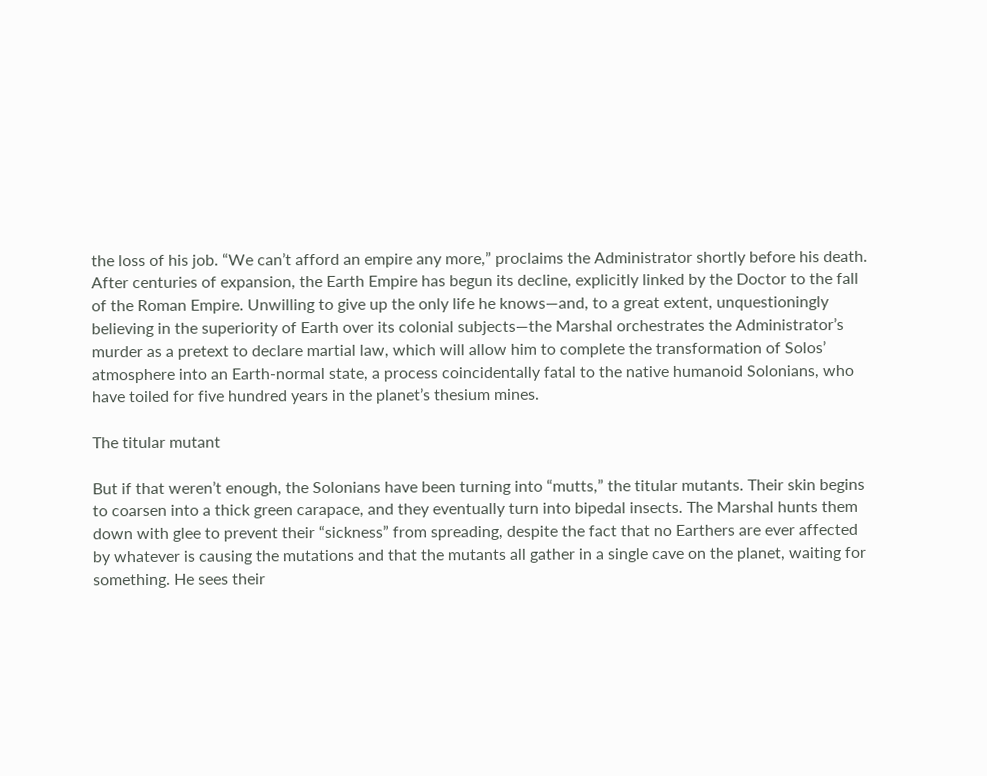the loss of his job. “We can’t afford an empire any more,” proclaims the Administrator shortly before his death. After centuries of expansion, the Earth Empire has begun its decline, explicitly linked by the Doctor to the fall of the Roman Empire. Unwilling to give up the only life he knows—and, to a great extent, unquestioningly believing in the superiority of Earth over its colonial subjects—the Marshal orchestrates the Administrator’s murder as a pretext to declare martial law, which will allow him to complete the transformation of Solos’ atmosphere into an Earth-normal state, a process coincidentally fatal to the native humanoid Solonians, who have toiled for five hundred years in the planet’s thesium mines.

The titular mutant

But if that weren’t enough, the Solonians have been turning into “mutts,” the titular mutants. Their skin begins to coarsen into a thick green carapace, and they eventually turn into bipedal insects. The Marshal hunts them down with glee to prevent their “sickness” from spreading, despite the fact that no Earthers are ever affected by whatever is causing the mutations and that the mutants all gather in a single cave on the planet, waiting for something. He sees their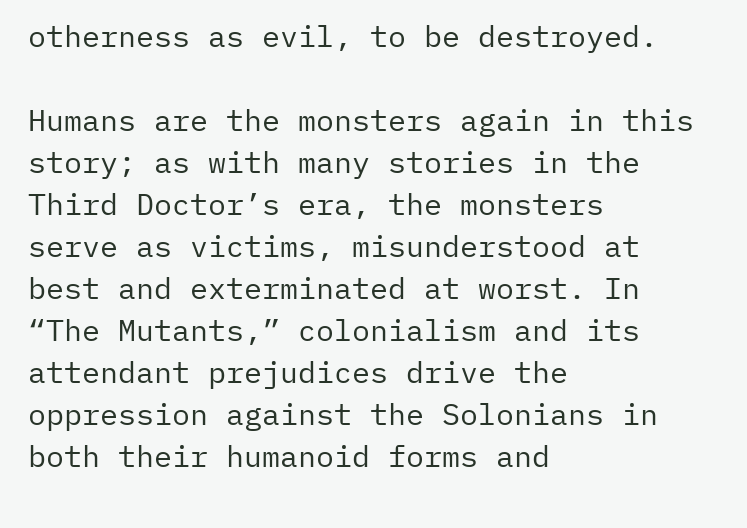otherness as evil, to be destroyed.

Humans are the monsters again in this story; as with many stories in the Third Doctor’s era, the monsters serve as victims, misunderstood at best and exterminated at worst. In “The Mutants,” colonialism and its attendant prejudices drive the oppression against the Solonians in both their humanoid forms and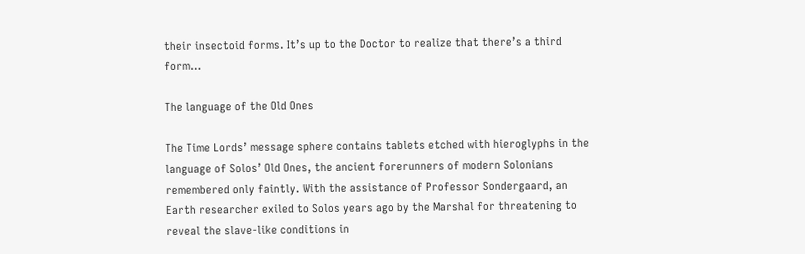their insectoid forms. It’s up to the Doctor to realize that there’s a third form…

The language of the Old Ones

The Time Lords’ message sphere contains tablets etched with hieroglyphs in the language of Solos’ Old Ones, the ancient forerunners of modern Solonians remembered only faintly. With the assistance of Professor Sondergaard, an Earth researcher exiled to Solos years ago by the Marshal for threatening to reveal the slave-like conditions in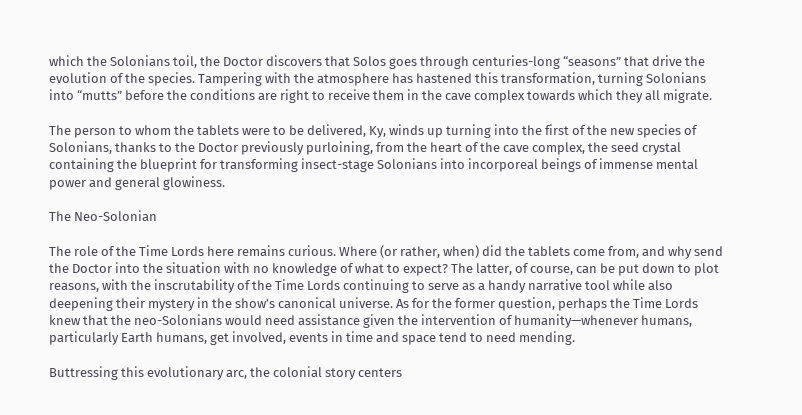which the Solonians toil, the Doctor discovers that Solos goes through centuries-long “seasons” that drive the evolution of the species. Tampering with the atmosphere has hastened this transformation, turning Solonians into “mutts” before the conditions are right to receive them in the cave complex towards which they all migrate.

The person to whom the tablets were to be delivered, Ky, winds up turning into the first of the new species of Solonians, thanks to the Doctor previously purloining, from the heart of the cave complex, the seed crystal containing the blueprint for transforming insect-stage Solonians into incorporeal beings of immense mental power and general glowiness.

The Neo-Solonian

The role of the Time Lords here remains curious. Where (or rather, when) did the tablets come from, and why send the Doctor into the situation with no knowledge of what to expect? The latter, of course, can be put down to plot reasons, with the inscrutability of the Time Lords continuing to serve as a handy narrative tool while also deepening their mystery in the show’s canonical universe. As for the former question, perhaps the Time Lords knew that the neo-Solonians would need assistance given the intervention of humanity—whenever humans, particularly Earth humans, get involved, events in time and space tend to need mending.

Buttressing this evolutionary arc, the colonial story centers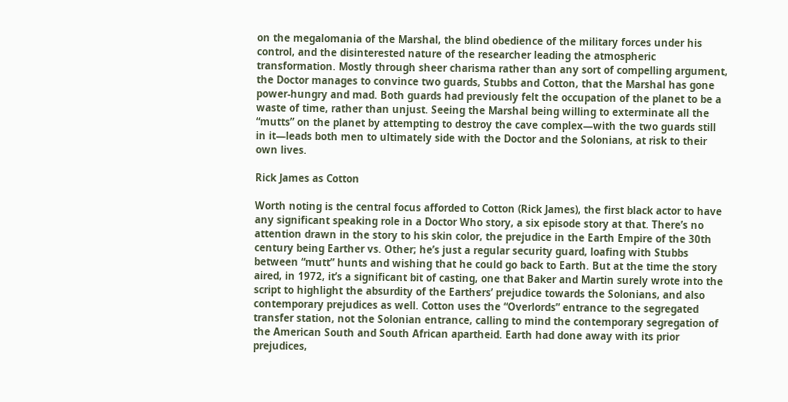on the megalomania of the Marshal, the blind obedience of the military forces under his control, and the disinterested nature of the researcher leading the atmospheric transformation. Mostly through sheer charisma rather than any sort of compelling argument, the Doctor manages to convince two guards, Stubbs and Cotton, that the Marshal has gone power-hungry and mad. Both guards had previously felt the occupation of the planet to be a waste of time, rather than unjust. Seeing the Marshal being willing to exterminate all the “mutts” on the planet by attempting to destroy the cave complex—with the two guards still in it—leads both men to ultimately side with the Doctor and the Solonians, at risk to their own lives.

Rick James as Cotton

Worth noting is the central focus afforded to Cotton (Rick James), the first black actor to have any significant speaking role in a Doctor Who story, a six episode story at that. There’s no attention drawn in the story to his skin color, the prejudice in the Earth Empire of the 30th century being Earther vs. Other; he’s just a regular security guard, loafing with Stubbs between “mutt” hunts and wishing that he could go back to Earth. But at the time the story aired, in 1972, it’s a significant bit of casting, one that Baker and Martin surely wrote into the script to highlight the absurdity of the Earthers’ prejudice towards the Solonians, and also contemporary prejudices as well. Cotton uses the “Overlords” entrance to the segregated transfer station, not the Solonian entrance, calling to mind the contemporary segregation of the American South and South African apartheid. Earth had done away with its prior prejudices,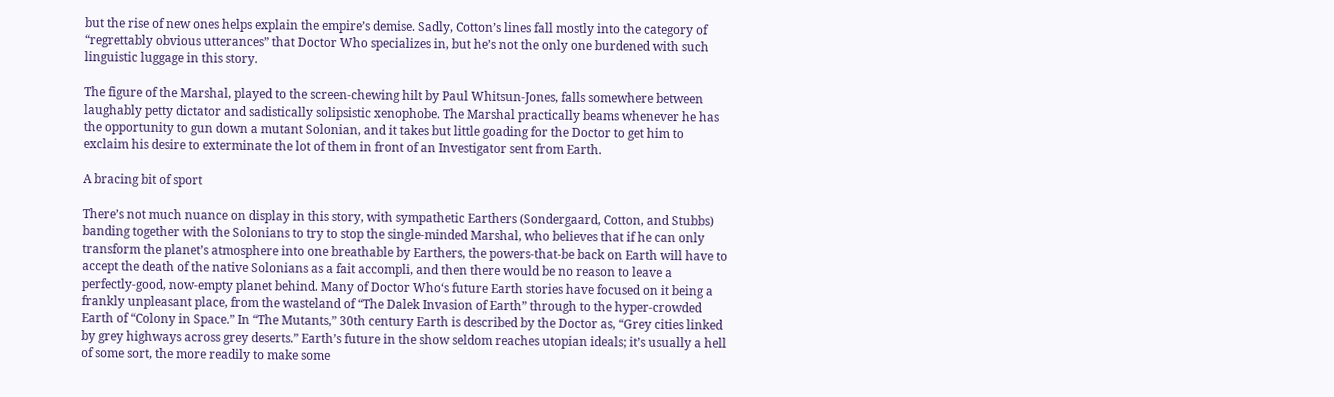but the rise of new ones helps explain the empire’s demise. Sadly, Cotton’s lines fall mostly into the category of “regrettably obvious utterances” that Doctor Who specializes in, but he’s not the only one burdened with such linguistic luggage in this story.

The figure of the Marshal, played to the screen-chewing hilt by Paul Whitsun-Jones, falls somewhere between laughably petty dictator and sadistically solipsistic xenophobe. The Marshal practically beams whenever he has the opportunity to gun down a mutant Solonian, and it takes but little goading for the Doctor to get him to exclaim his desire to exterminate the lot of them in front of an Investigator sent from Earth.

A bracing bit of sport

There’s not much nuance on display in this story, with sympathetic Earthers (Sondergaard, Cotton, and Stubbs) banding together with the Solonians to try to stop the single-minded Marshal, who believes that if he can only transform the planet’s atmosphere into one breathable by Earthers, the powers-that-be back on Earth will have to accept the death of the native Solonians as a fait accompli, and then there would be no reason to leave a perfectly-good, now-empty planet behind. Many of Doctor Who‘s future Earth stories have focused on it being a frankly unpleasant place, from the wasteland of “The Dalek Invasion of Earth” through to the hyper-crowded Earth of “Colony in Space.” In “The Mutants,” 30th century Earth is described by the Doctor as, “Grey cities linked by grey highways across grey deserts.” Earth’s future in the show seldom reaches utopian ideals; it’s usually a hell of some sort, the more readily to make some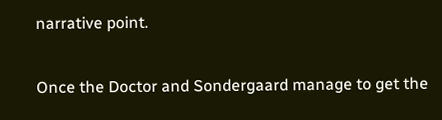narrative point.

Once the Doctor and Sondergaard manage to get the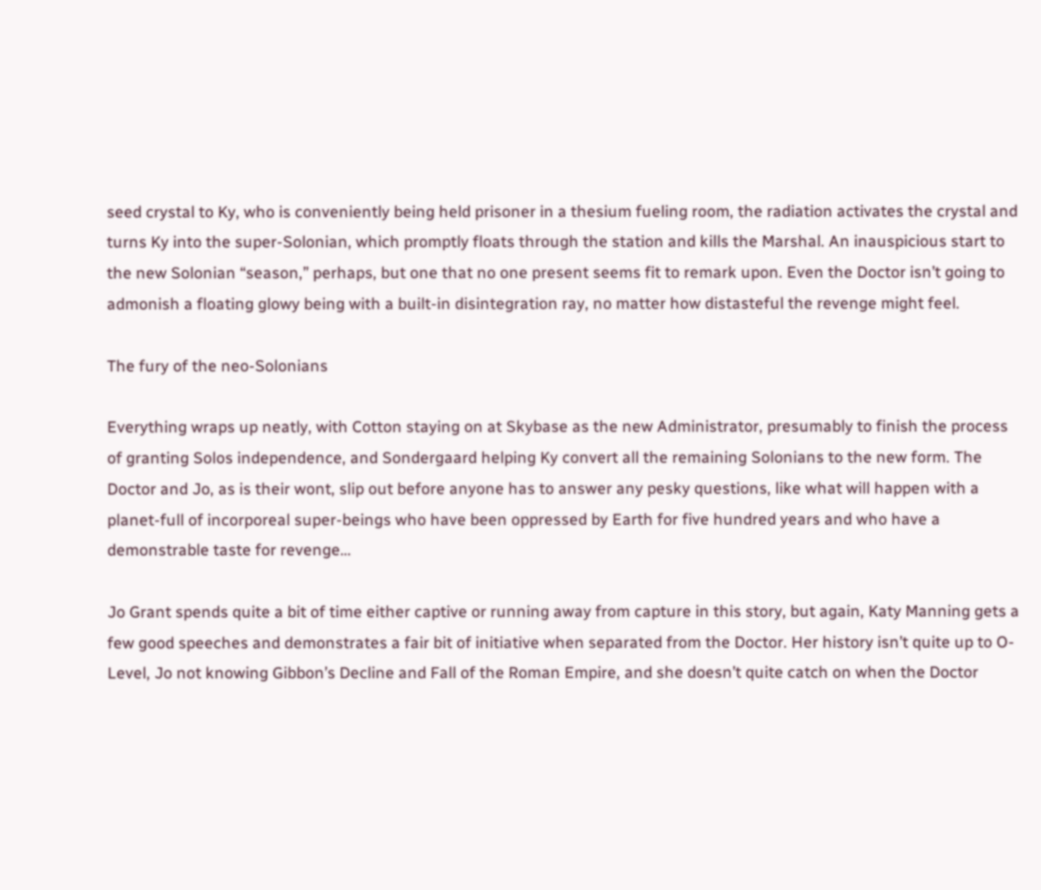seed crystal to Ky, who is conveniently being held prisoner in a thesium fueling room, the radiation activates the crystal and turns Ky into the super-Solonian, which promptly floats through the station and kills the Marshal. An inauspicious start to the new Solonian “season,” perhaps, but one that no one present seems fit to remark upon. Even the Doctor isn’t going to admonish a floating glowy being with a built-in disintegration ray, no matter how distasteful the revenge might feel.

The fury of the neo-Solonians

Everything wraps up neatly, with Cotton staying on at Skybase as the new Administrator, presumably to finish the process of granting Solos independence, and Sondergaard helping Ky convert all the remaining Solonians to the new form. The Doctor and Jo, as is their wont, slip out before anyone has to answer any pesky questions, like what will happen with a planet-full of incorporeal super-beings who have been oppressed by Earth for five hundred years and who have a demonstrable taste for revenge…

Jo Grant spends quite a bit of time either captive or running away from capture in this story, but again, Katy Manning gets a few good speeches and demonstrates a fair bit of initiative when separated from the Doctor. Her history isn’t quite up to O-Level, Jo not knowing Gibbon’s Decline and Fall of the Roman Empire, and she doesn’t quite catch on when the Doctor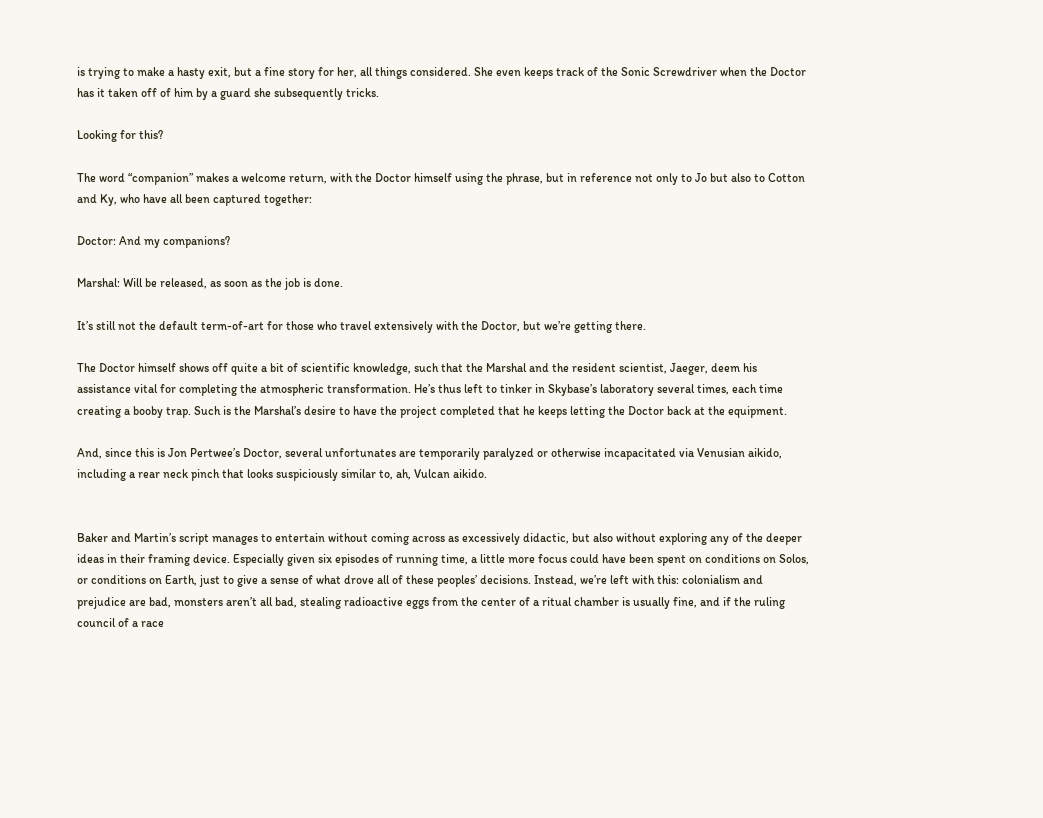is trying to make a hasty exit, but a fine story for her, all things considered. She even keeps track of the Sonic Screwdriver when the Doctor has it taken off of him by a guard she subsequently tricks.

Looking for this?

The word “companion” makes a welcome return, with the Doctor himself using the phrase, but in reference not only to Jo but also to Cotton and Ky, who have all been captured together:

Doctor: And my companions?

Marshal: Will be released, as soon as the job is done.

It’s still not the default term-of-art for those who travel extensively with the Doctor, but we’re getting there.

The Doctor himself shows off quite a bit of scientific knowledge, such that the Marshal and the resident scientist, Jaeger, deem his assistance vital for completing the atmospheric transformation. He’s thus left to tinker in Skybase’s laboratory several times, each time creating a booby trap. Such is the Marshal’s desire to have the project completed that he keeps letting the Doctor back at the equipment.

And, since this is Jon Pertwee’s Doctor, several unfortunates are temporarily paralyzed or otherwise incapacitated via Venusian aikido, including a rear neck pinch that looks suspiciously similar to, ah, Vulcan aikido.


Baker and Martin’s script manages to entertain without coming across as excessively didactic, but also without exploring any of the deeper ideas in their framing device. Especially given six episodes of running time, a little more focus could have been spent on conditions on Solos, or conditions on Earth, just to give a sense of what drove all of these peoples’ decisions. Instead, we’re left with this: colonialism and prejudice are bad, monsters aren’t all bad, stealing radioactive eggs from the center of a ritual chamber is usually fine, and if the ruling council of a race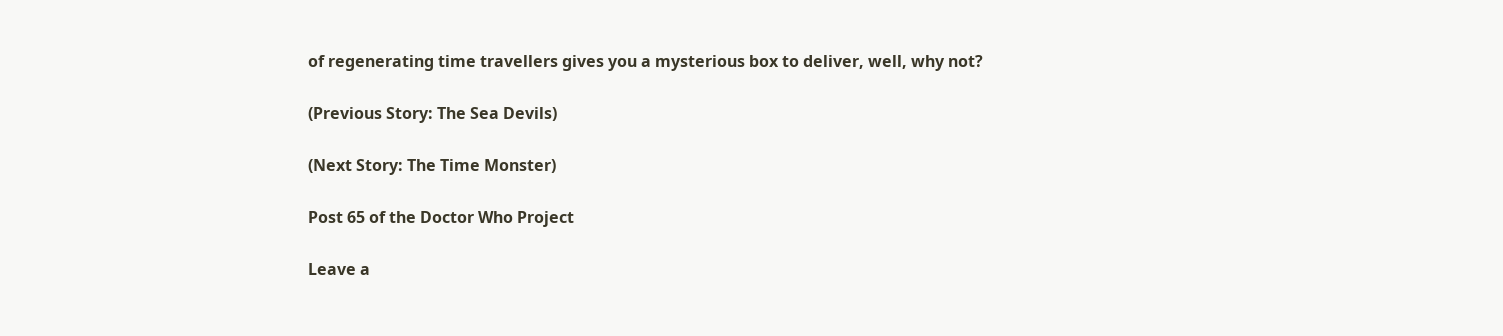of regenerating time travellers gives you a mysterious box to deliver, well, why not?

(Previous Story: The Sea Devils)

(Next Story: The Time Monster)

Post 65 of the Doctor Who Project

Leave a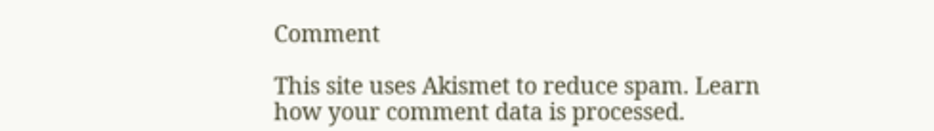Comment

This site uses Akismet to reduce spam. Learn how your comment data is processed.